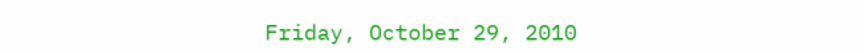Friday, October 29, 2010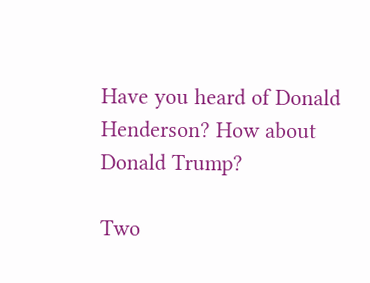Have you heard of Donald Henderson? How about Donald Trump?

Two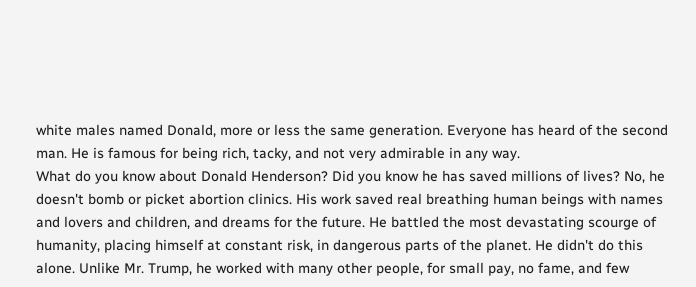white males named Donald, more or less the same generation. Everyone has heard of the second man. He is famous for being rich, tacky, and not very admirable in any way.
What do you know about Donald Henderson? Did you know he has saved millions of lives? No, he doesn't bomb or picket abortion clinics. His work saved real breathing human beings with names and lovers and children, and dreams for the future. He battled the most devastating scourge of humanity, placing himself at constant risk, in dangerous parts of the planet. He didn't do this alone. Unlike Mr. Trump, he worked with many other people, for small pay, no fame, and few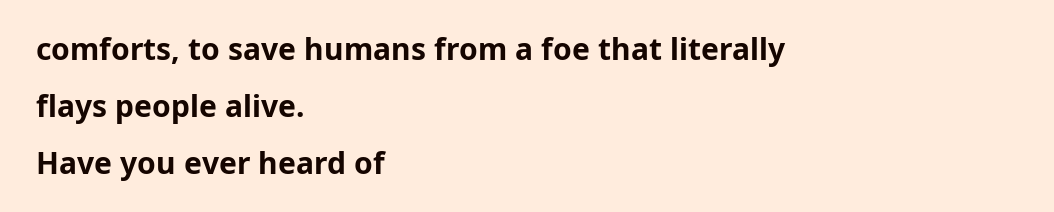comforts, to save humans from a foe that literally flays people alive.
Have you ever heard of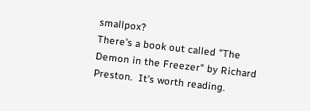smallpox?
There's a book out called "The Demon in the Freezer" by Richard Preston.  It's worth reading.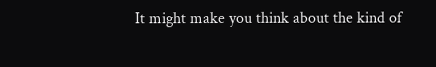It might make you think about the kind of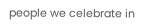people we celebrate in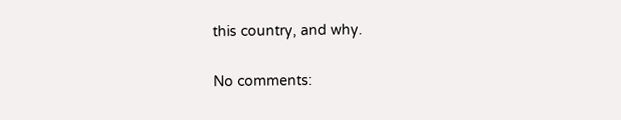this country, and why.

No comments: